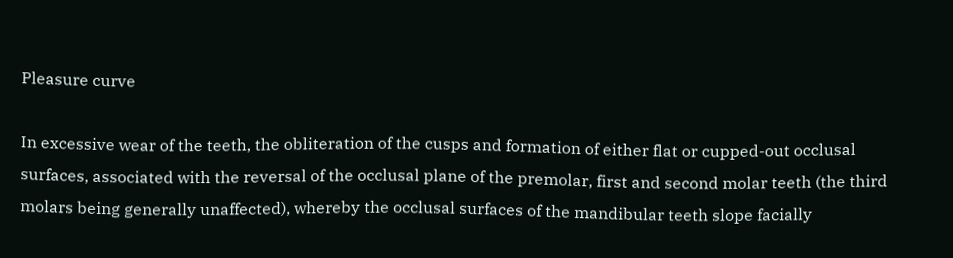Pleasure curve

In excessive wear of the teeth, the obliteration of the cusps and formation of either flat or cupped-out occlusal surfaces, associated with the reversal of the occlusal plane of the premolar, first and second molar teeth (the third molars being generally unaffected), whereby the occlusal surfaces of the mandibular teeth slope facially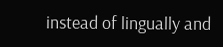instead of lingually and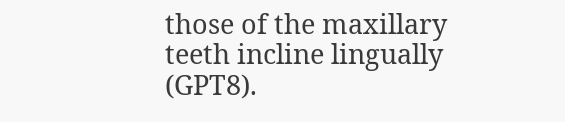those of the maxillary teeth incline lingually (GPT8).